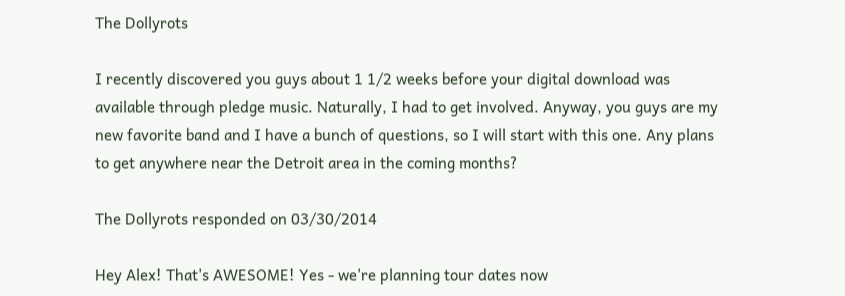The Dollyrots

I recently discovered you guys about 1 1/2 weeks before your digital download was available through pledge music. Naturally, I had to get involved. Anyway, you guys are my new favorite band and I have a bunch of questions, so I will start with this one. Any plans to get anywhere near the Detroit area in the coming months?

The Dollyrots responded on 03/30/2014

Hey Alex! That's AWESOME! Yes - we're planning tour dates now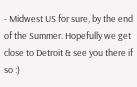- Midwest US for sure, by the end of the Summer. Hopefully we get close to Detroit & see you there if so :)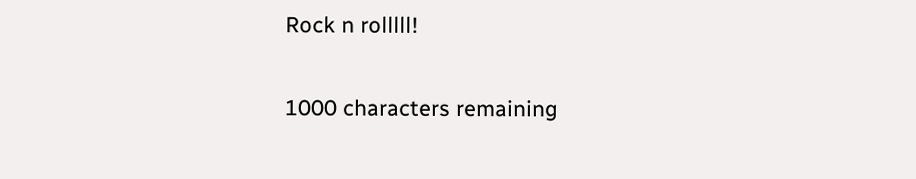Rock n rolllll!

1000 characters remaining